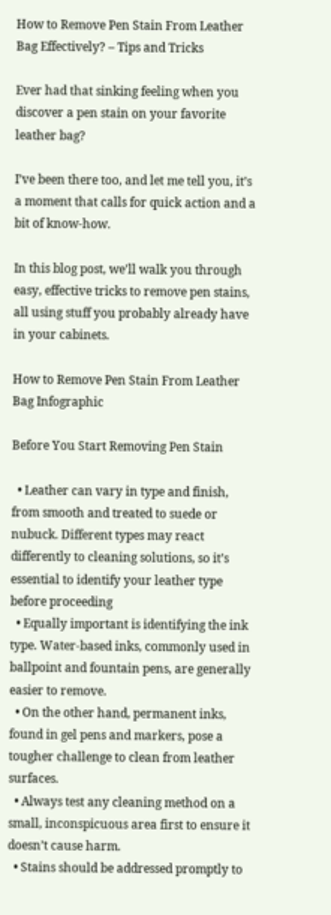How to Remove Pen Stain From Leather Bag Effectively? – Tips and Tricks

Ever had that sinking feeling when you discover a pen stain on your favorite leather bag?

I’ve been there too, and let me tell you, it’s a moment that calls for quick action and a bit of know-how.

In this blog post, we’ll walk you through easy, effective tricks to remove pen stains, all using stuff you probably already have in your cabinets.

How to Remove Pen Stain From Leather Bag Infographic

Before You Start Removing Pen Stain

  • Leather can vary in type and finish, from smooth and treated to suede or nubuck. Different types may react differently to cleaning solutions, so it’s essential to identify your leather type before proceeding
  • Equally important is identifying the ink type. Water-based inks, commonly used in ballpoint and fountain pens, are generally easier to remove.
  • On the other hand, permanent inks, found in gel pens and markers, pose a tougher challenge to clean from leather surfaces.
  • Always test any cleaning method on a small, inconspicuous area first to ensure it doesn’t cause harm.
  • Stains should be addressed promptly to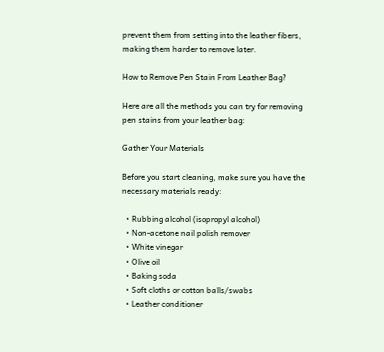prevent them from setting into the leather fibers, making them harder to remove later.

How to Remove Pen Stain From Leather Bag?

Here are all the methods you can try for removing pen stains from your leather bag:

Gather Your Materials

Before you start cleaning, make sure you have the necessary materials ready:

  • Rubbing alcohol (isopropyl alcohol)
  • Non-acetone nail polish remover
  • White vinegar
  • Olive oil
  • Baking soda
  • Soft cloths or cotton balls/swabs
  • Leather conditioner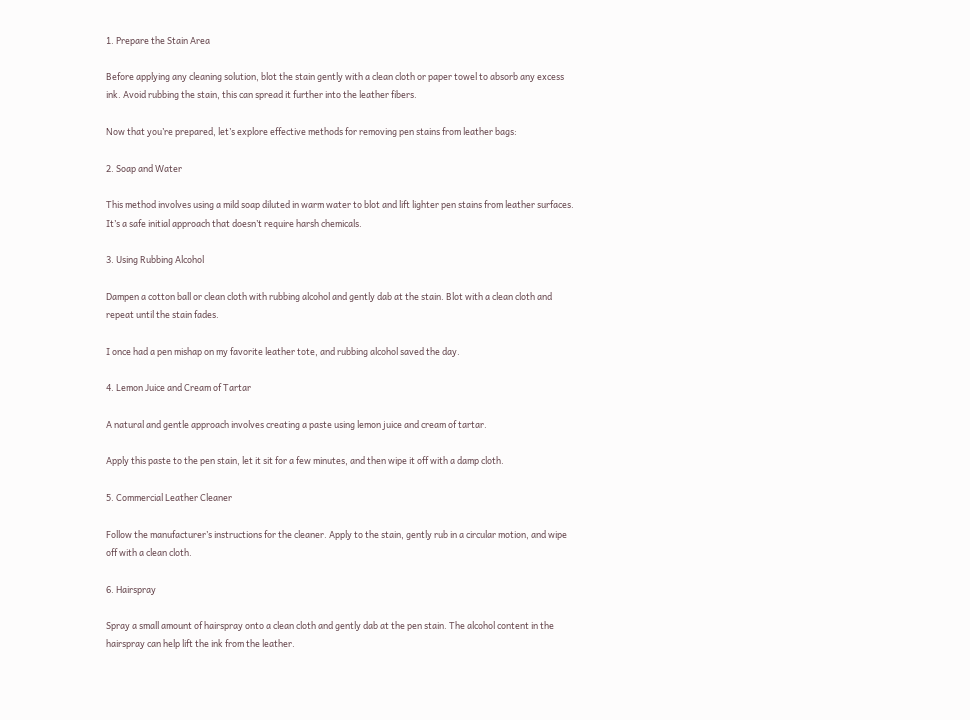1. Prepare the Stain Area

Before applying any cleaning solution, blot the stain gently with a clean cloth or paper towel to absorb any excess ink. Avoid rubbing the stain, this can spread it further into the leather fibers.

Now that you’re prepared, let’s explore effective methods for removing pen stains from leather bags:

2. Soap and Water

This method involves using a mild soap diluted in warm water to blot and lift lighter pen stains from leather surfaces. It’s a safe initial approach that doesn’t require harsh chemicals.

3. Using Rubbing Alcohol

Dampen a cotton ball or clean cloth with rubbing alcohol and gently dab at the stain. Blot with a clean cloth and repeat until the stain fades.

I once had a pen mishap on my favorite leather tote, and rubbing alcohol saved the day.

4. Lemon Juice and Cream of Tartar

A natural and gentle approach involves creating a paste using lemon juice and cream of tartar.

Apply this paste to the pen stain, let it sit for a few minutes, and then wipe it off with a damp cloth.

5. Commercial Leather Cleaner

Follow the manufacturer’s instructions for the cleaner. Apply to the stain, gently rub in a circular motion, and wipe off with a clean cloth.

6. Hairspray

Spray a small amount of hairspray onto a clean cloth and gently dab at the pen stain. The alcohol content in the hairspray can help lift the ink from the leather.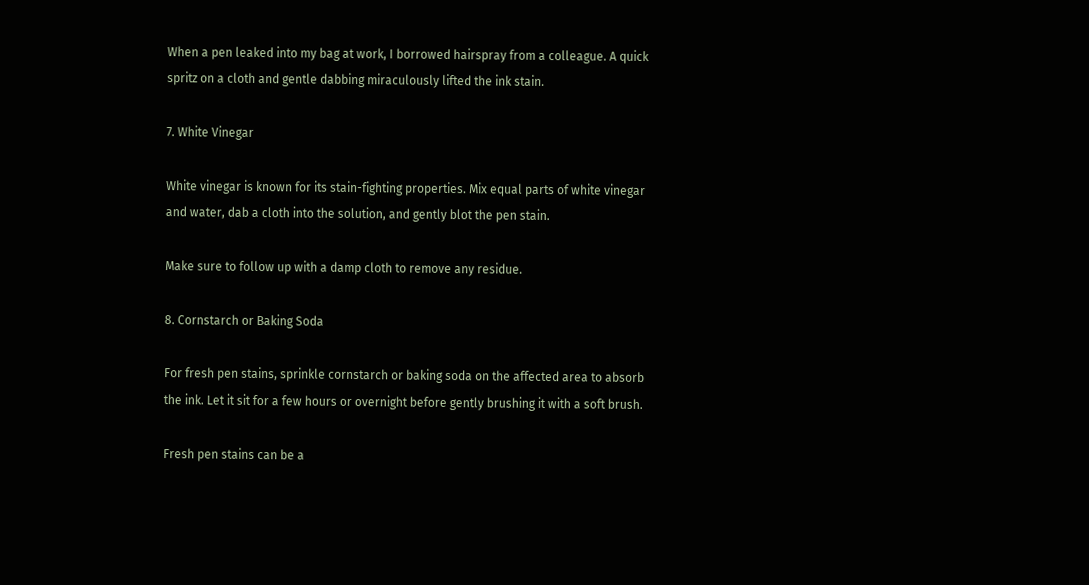When a pen leaked into my bag at work, I borrowed hairspray from a colleague. A quick spritz on a cloth and gentle dabbing miraculously lifted the ink stain.

7. White Vinegar

White vinegar is known for its stain-fighting properties. Mix equal parts of white vinegar and water, dab a cloth into the solution, and gently blot the pen stain.

Make sure to follow up with a damp cloth to remove any residue.

8. Cornstarch or Baking Soda

For fresh pen stains, sprinkle cornstarch or baking soda on the affected area to absorb the ink. Let it sit for a few hours or overnight before gently brushing it with a soft brush.

Fresh pen stains can be a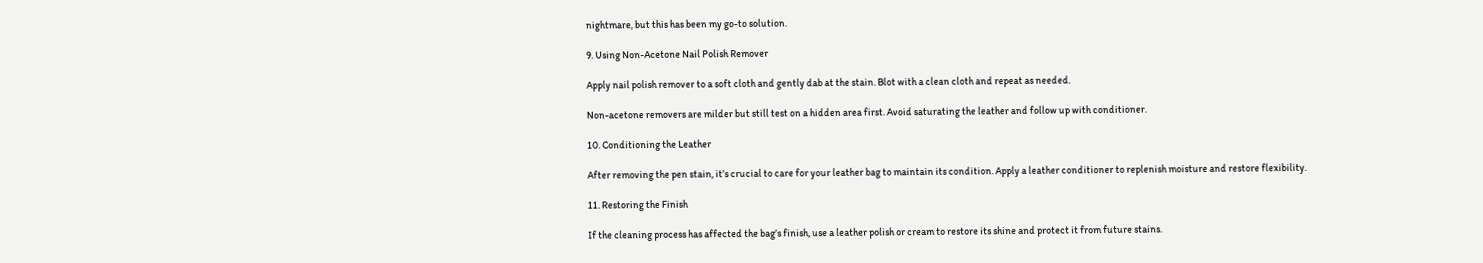nightmare, but this has been my go-to solution.

9. Using Non-Acetone Nail Polish Remover

Apply nail polish remover to a soft cloth and gently dab at the stain. Blot with a clean cloth and repeat as needed.

Non-acetone removers are milder but still test on a hidden area first. Avoid saturating the leather and follow up with conditioner.

10. Conditioning the Leather

After removing the pen stain, it’s crucial to care for your leather bag to maintain its condition. Apply a leather conditioner to replenish moisture and restore flexibility.

11. Restoring the Finish

If the cleaning process has affected the bag’s finish, use a leather polish or cream to restore its shine and protect it from future stains.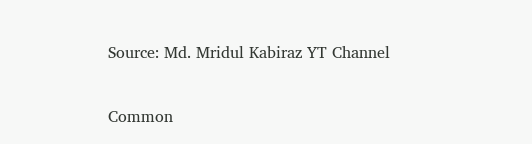Source: Md. Mridul Kabiraz YT Channel

Common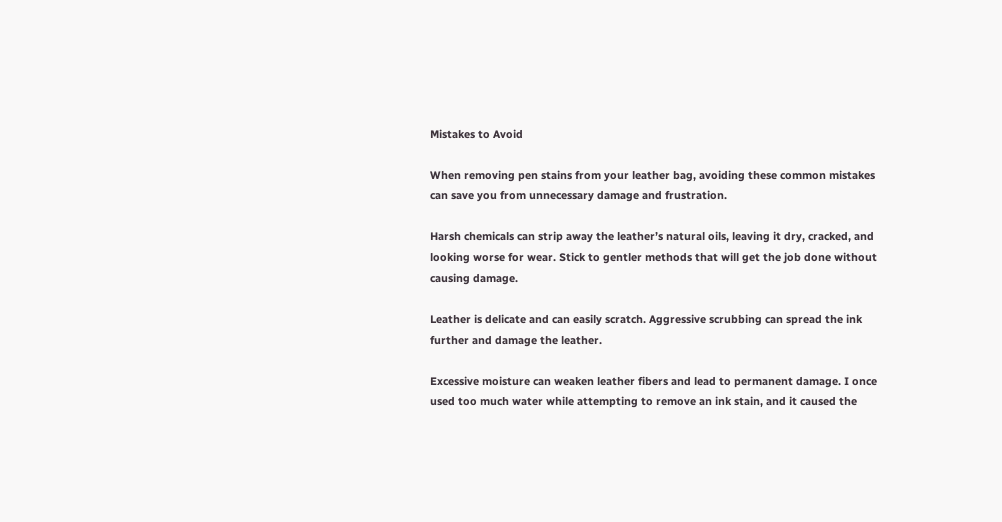Mistakes to Avoid

When removing pen stains from your leather bag, avoiding these common mistakes can save you from unnecessary damage and frustration.

Harsh chemicals can strip away the leather’s natural oils, leaving it dry, cracked, and looking worse for wear. Stick to gentler methods that will get the job done without causing damage.

Leather is delicate and can easily scratch. Aggressive scrubbing can spread the ink further and damage the leather.

Excessive moisture can weaken leather fibers and lead to permanent damage. I once used too much water while attempting to remove an ink stain, and it caused the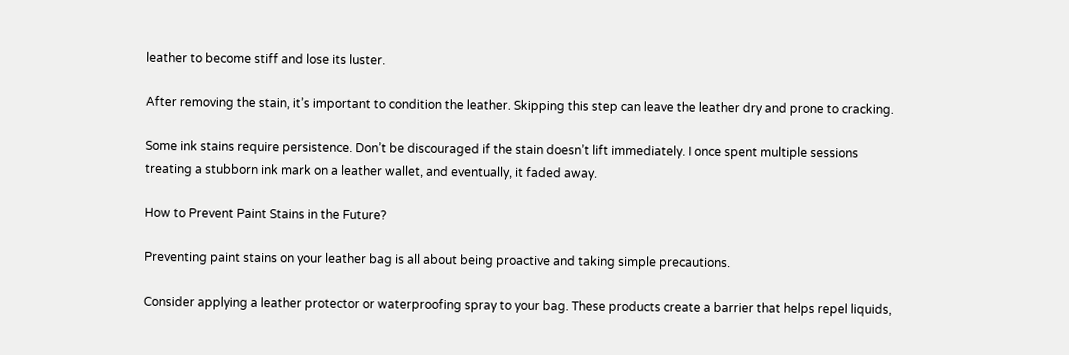leather to become stiff and lose its luster.

After removing the stain, it’s important to condition the leather. Skipping this step can leave the leather dry and prone to cracking.

Some ink stains require persistence. Don’t be discouraged if the stain doesn’t lift immediately. I once spent multiple sessions treating a stubborn ink mark on a leather wallet, and eventually, it faded away.

How to Prevent Paint Stains in the Future?

Preventing paint stains on your leather bag is all about being proactive and taking simple precautions.

Consider applying a leather protector or waterproofing spray to your bag. These products create a barrier that helps repel liquids,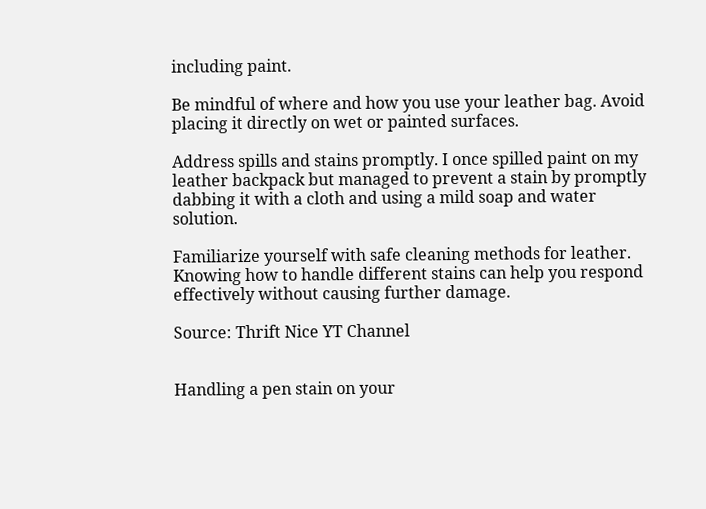including paint.

Be mindful of where and how you use your leather bag. Avoid placing it directly on wet or painted surfaces.

Address spills and stains promptly. I once spilled paint on my leather backpack but managed to prevent a stain by promptly dabbing it with a cloth and using a mild soap and water solution.

Familiarize yourself with safe cleaning methods for leather. Knowing how to handle different stains can help you respond effectively without causing further damage.

Source: Thrift Nice YT Channel


Handling a pen stain on your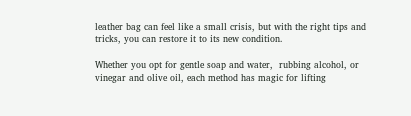leather bag can feel like a small crisis, but with the right tips and tricks, you can restore it to its new condition.

Whether you opt for gentle soap and water,  rubbing alcohol, or vinegar and olive oil, each method has magic for lifting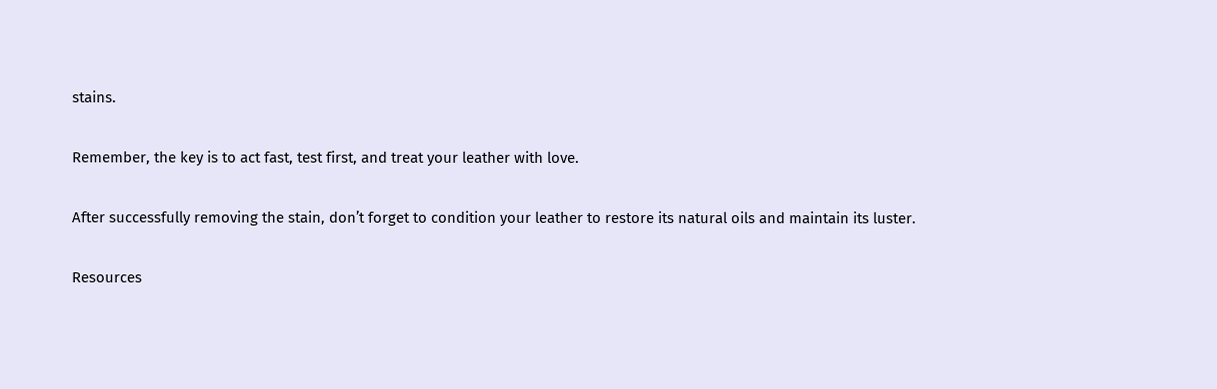stains.

Remember, the key is to act fast, test first, and treat your leather with love.

After successfully removing the stain, don’t forget to condition your leather to restore its natural oils and maintain its luster.

Resources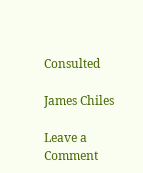Consulted

James Chiles

Leave a Comment